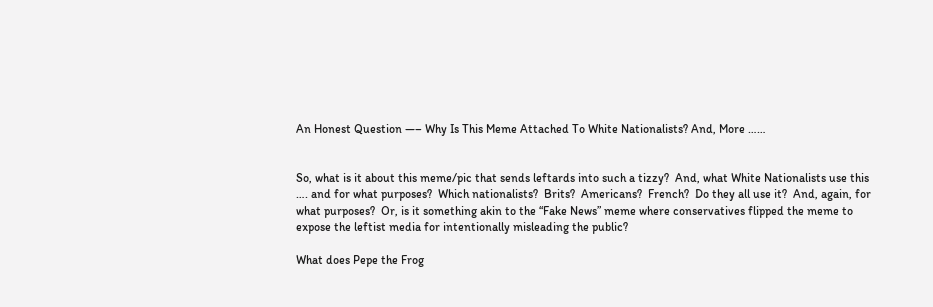An Honest Question —– Why Is This Meme Attached To White Nationalists? And, More ……


So, what is it about this meme/pic that sends leftards into such a tizzy?  And, what White Nationalists use this …. and for what purposes?  Which nationalists?  Brits?  Americans?  French?  Do they all use it?  And, again, for what purposes?  Or, is it something akin to the “Fake News” meme where conservatives flipped the meme to expose the leftist media for intentionally misleading the public?

What does Pepe the Frog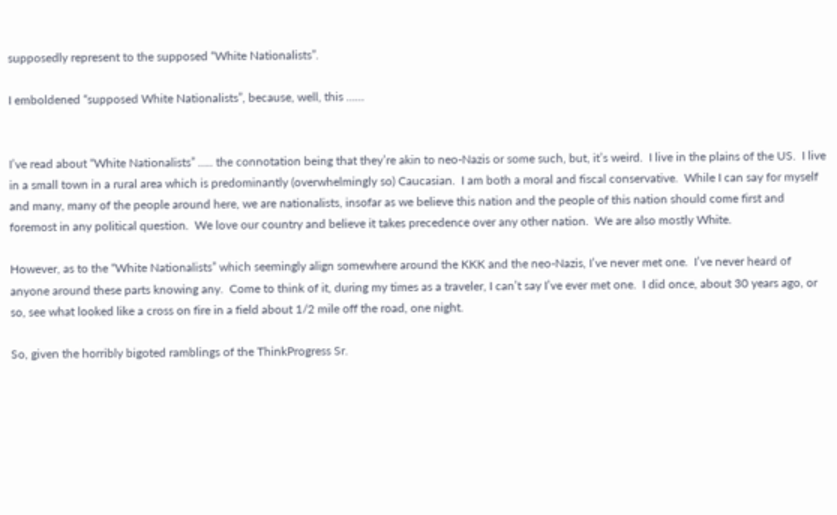supposedly represent to the supposed “White Nationalists”.

I emboldened “supposed White Nationalists”, because, well, this ……


I’ve read about “White Nationalists” ….. the connotation being that they’re akin to neo-Nazis or some such, but, it’s weird.  I live in the plains of the US.  I live in a small town in a rural area which is predominantly (overwhelmingly so) Caucasian.  I am both a moral and fiscal conservative.  While I can say for myself and many, many of the people around here, we are nationalists, insofar as we believe this nation and the people of this nation should come first and foremost in any political question.  We love our country and believe it takes precedence over any other nation.  We are also mostly White.

However, as to the “White Nationalists” which seemingly align somewhere around the KKK and the neo-Nazis, I’ve never met one.  I’ve never heard of anyone around these parts knowing any.  Come to think of it, during my times as a traveler, I can’t say I’ve ever met one.  I did once, about 30 years ago, or so, see what looked like a cross on fire in a field about 1/2 mile off the road, one night.

So, given the horribly bigoted ramblings of the ThinkProgress Sr.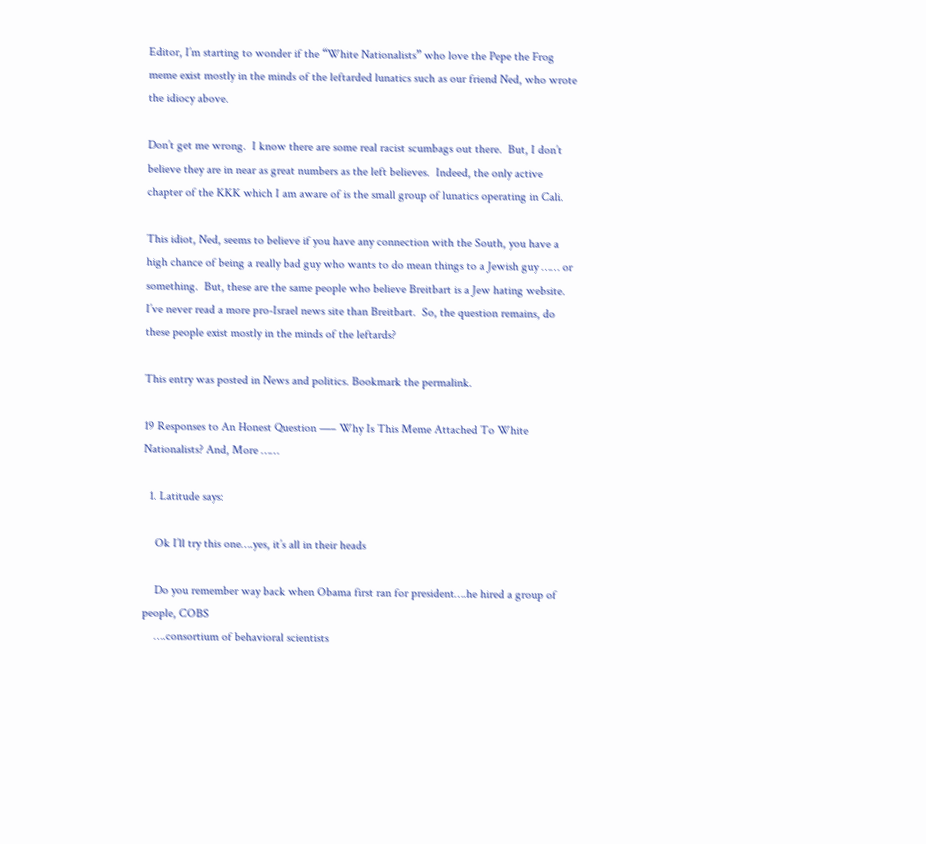Editor, I’m starting to wonder if the “White Nationalists” who love the Pepe the Frog meme exist mostly in the minds of the leftarded lunatics such as our friend Ned, who wrote the idiocy above.

Don’t get me wrong.  I know there are some real racist scumbags out there.  But, I don’t believe they are in near as great numbers as the left believes.  Indeed, the only active chapter of the KKK which I am aware of is the small group of lunatics operating in Cali.

This idiot, Ned, seems to believe if you have any connection with the South, you have a high chance of being a really bad guy who wants to do mean things to a Jewish guy …… or something.  But, these are the same people who believe Breitbart is a Jew hating website.  I’ve never read a more pro-Israel news site than Breitbart.  So, the question remains, do these people exist mostly in the minds of the leftards?

This entry was posted in News and politics. Bookmark the permalink.

19 Responses to An Honest Question —– Why Is This Meme Attached To White Nationalists? And, More ……

  1. Latitude says:

    Ok I’ll try this one….yes, it’s all in their heads

    Do you remember way back when Obama first ran for president….he hired a group of people, COBS
    ….consortium of behavioral scientists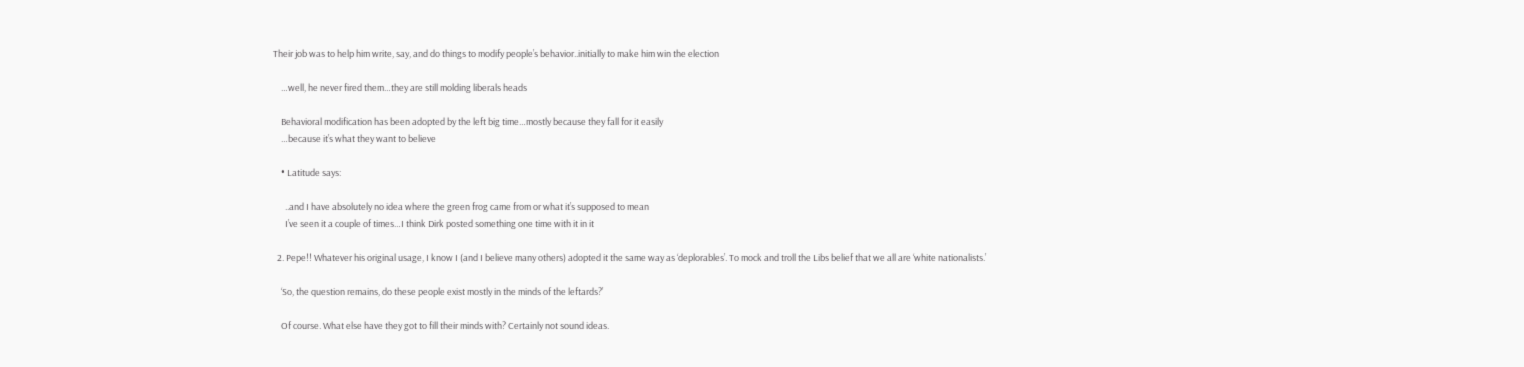Their job was to help him write, say, and do things to modify people’s behavior..initially to make him win the election

    …well, he never fired them…they are still molding liberals heads

    Behavioral modification has been adopted by the left big time…mostly because they fall for it easily
    …because it’s what they want to believe

    • Latitude says:

      ..and I have absolutely no idea where the green frog came from or what it’s supposed to mean
      I’ve seen it a couple of times…I think Dirk posted something one time with it in it

  2. Pepe!! Whatever his original usage, I know I (and I believe many others) adopted it the same way as ‘deplorables’. To mock and troll the Libs belief that we all are ‘white nationalists.’

    ‘So, the question remains, do these people exist mostly in the minds of the leftards?’

    Of course. What else have they got to fill their minds with? Certainly not sound ideas.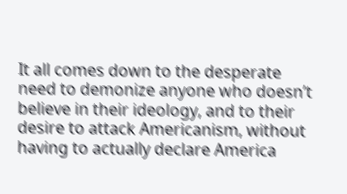It all comes down to the desperate need to demonize anyone who doesn’t believe in their ideology, and to their desire to attack Americanism, without having to actually declare America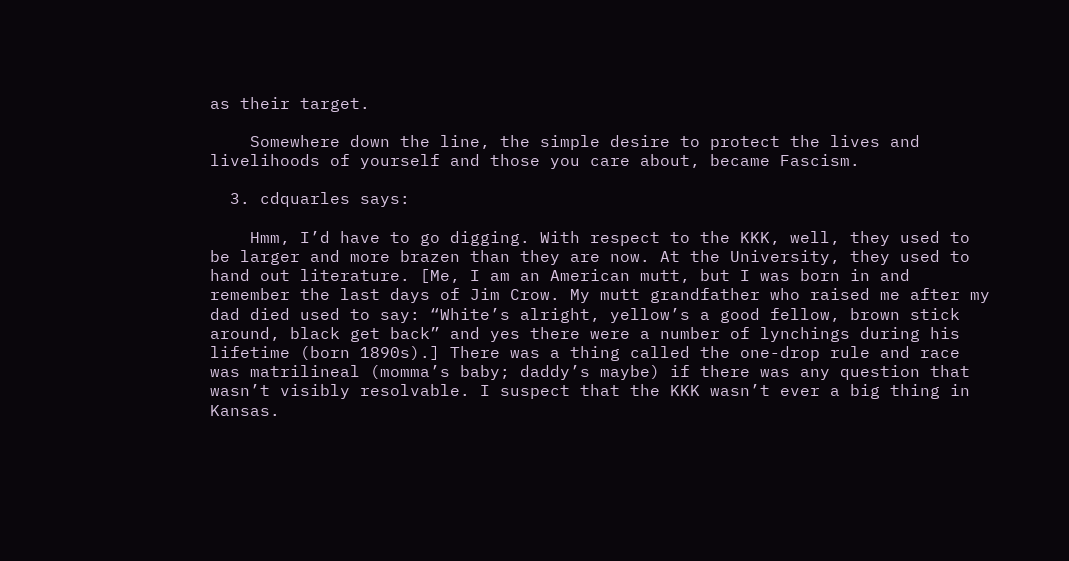as their target.

    Somewhere down the line, the simple desire to protect the lives and livelihoods of yourself and those you care about, became Fascism.

  3. cdquarles says:

    Hmm, I’d have to go digging. With respect to the KKK, well, they used to be larger and more brazen than they are now. At the University, they used to hand out literature. [Me, I am an American mutt, but I was born in and remember the last days of Jim Crow. My mutt grandfather who raised me after my dad died used to say: “White’s alright, yellow’s a good fellow, brown stick around, black get back” and yes there were a number of lynchings during his lifetime (born 1890s).] There was a thing called the one-drop rule and race was matrilineal (momma’s baby; daddy’s maybe) if there was any question that wasn’t visibly resolvable. I suspect that the KKK wasn’t ever a big thing in Kansas.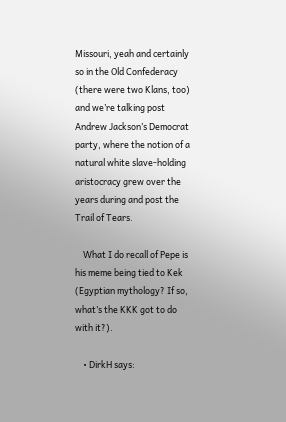Missouri, yeah and certainly so in the Old Confederacy (there were two Klans, too) and we’re talking post Andrew Jackson’s Democrat party, where the notion of a natural white slave-holding aristocracy grew over the years during and post the Trail of Tears.

    What I do recall of Pepe is his meme being tied to Kek (Egyptian mythology? If so, what’s the KKK got to do with it?).

    • DirkH says: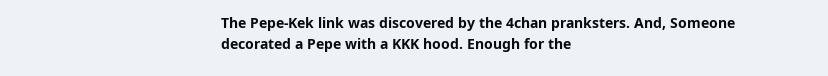The Pepe-Kek link was discovered by the 4chan pranksters. And, Someone decorated a Pepe with a KKK hood. Enough for the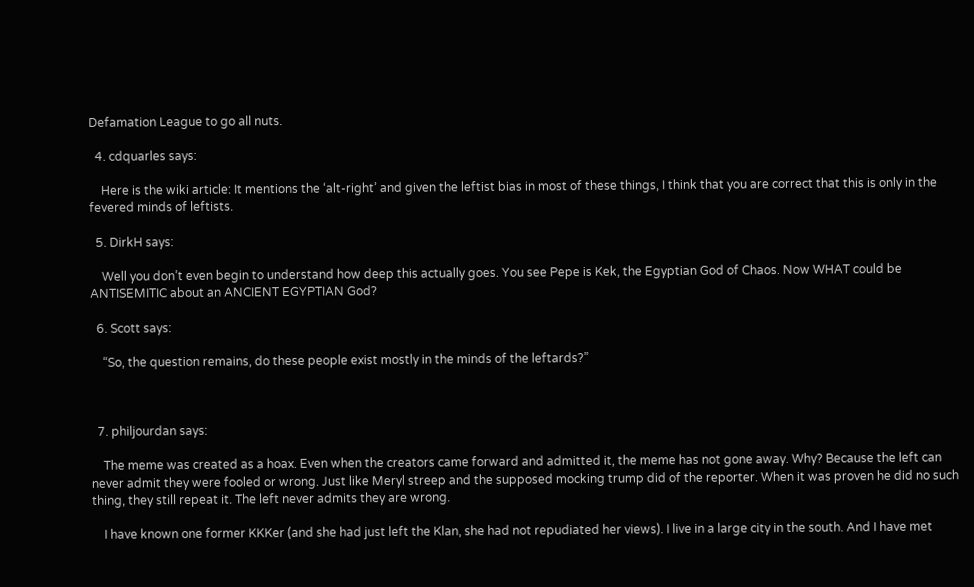Defamation League to go all nuts.

  4. cdquarles says:

    Here is the wiki article: It mentions the ‘alt-right’ and given the leftist bias in most of these things, I think that you are correct that this is only in the fevered minds of leftists.

  5. DirkH says:

    Well you don’t even begin to understand how deep this actually goes. You see Pepe is Kek, the Egyptian God of Chaos. Now WHAT could be ANTISEMITIC about an ANCIENT EGYPTIAN God?

  6. Scott says:

    “So, the question remains, do these people exist mostly in the minds of the leftards?”



  7. philjourdan says:

    The meme was created as a hoax. Even when the creators came forward and admitted it, the meme has not gone away. Why? Because the left can never admit they were fooled or wrong. Just like Meryl streep and the supposed mocking trump did of the reporter. When it was proven he did no such thing, they still repeat it. The left never admits they are wrong.

    I have known one former KKKer (and she had just left the Klan, she had not repudiated her views). I live in a large city in the south. And I have met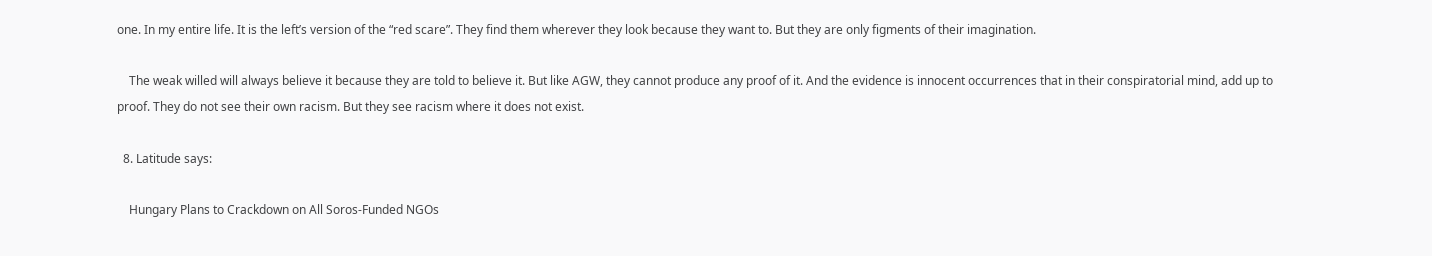one. In my entire life. It is the left’s version of the “red scare”. They find them wherever they look because they want to. But they are only figments of their imagination.

    The weak willed will always believe it because they are told to believe it. But like AGW, they cannot produce any proof of it. And the evidence is innocent occurrences that in their conspiratorial mind, add up to proof. They do not see their own racism. But they see racism where it does not exist.

  8. Latitude says:

    Hungary Plans to Crackdown on All Soros-Funded NGOs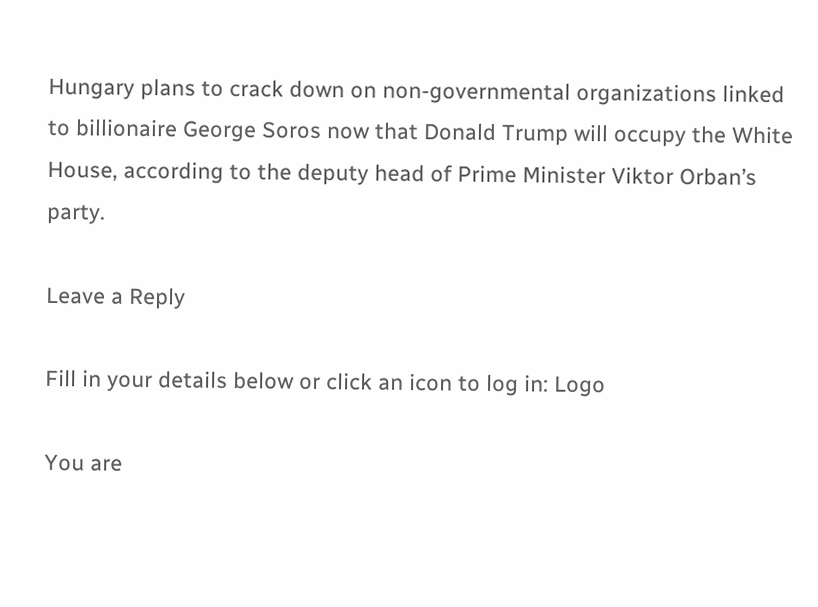Hungary plans to crack down on non-governmental organizations linked to billionaire George Soros now that Donald Trump will occupy the White House, according to the deputy head of Prime Minister Viktor Orban’s party.

Leave a Reply

Fill in your details below or click an icon to log in: Logo

You are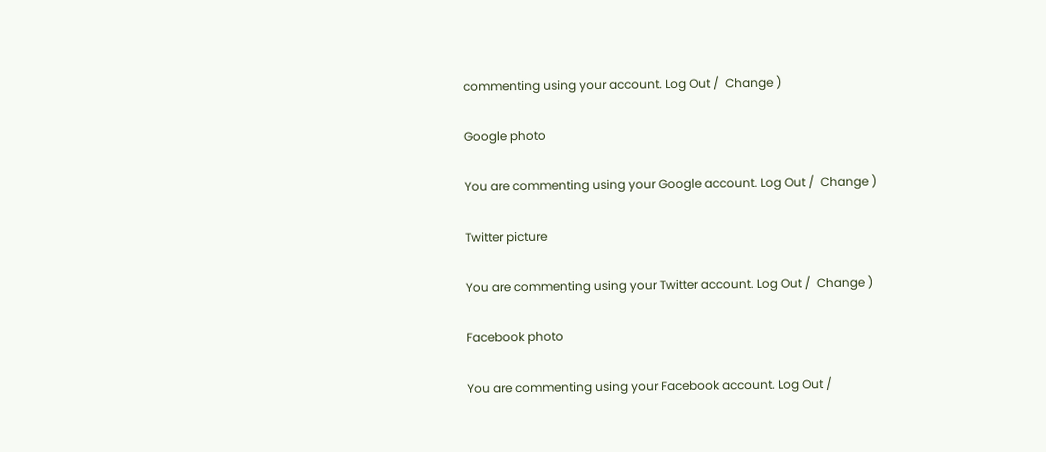commenting using your account. Log Out /  Change )

Google photo

You are commenting using your Google account. Log Out /  Change )

Twitter picture

You are commenting using your Twitter account. Log Out /  Change )

Facebook photo

You are commenting using your Facebook account. Log Out /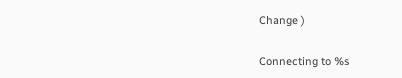Change )

Connecting to %s